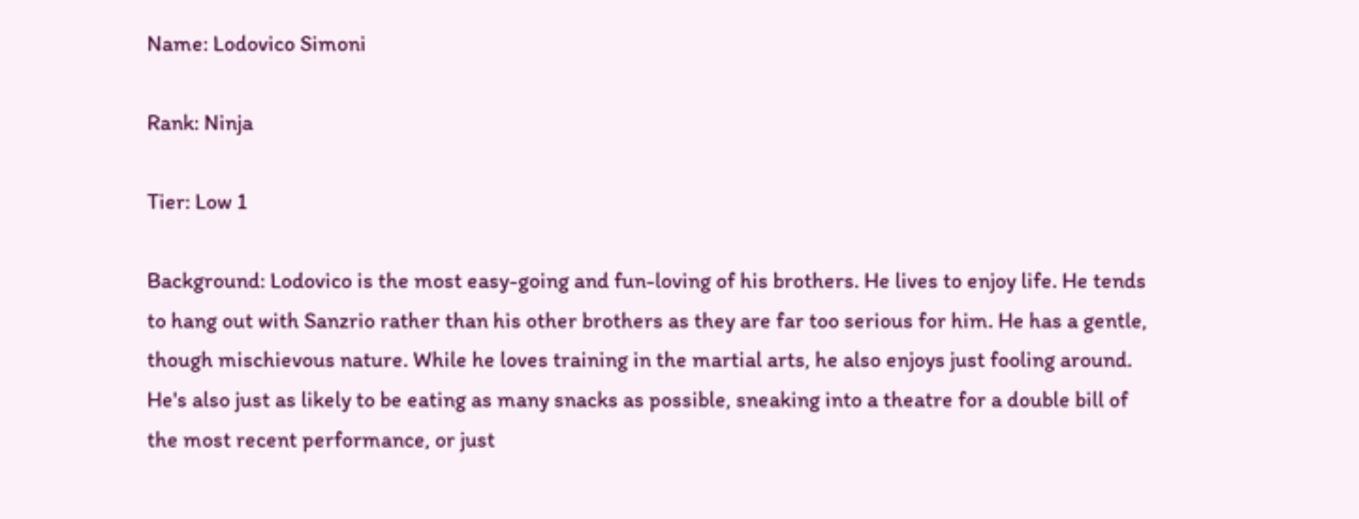Name: Lodovico Simoni

Rank: Ninja

Tier: Low 1

Background: Lodovico is the most easy-going and fun-loving of his brothers. He lives to enjoy life. He tends to hang out with Sanzrio rather than his other brothers as they are far too serious for him. He has a gentle, though mischievous nature. While he loves training in the martial arts, he also enjoys just fooling around. He's also just as likely to be eating as many snacks as possible, sneaking into a theatre for a double bill of the most recent performance, or just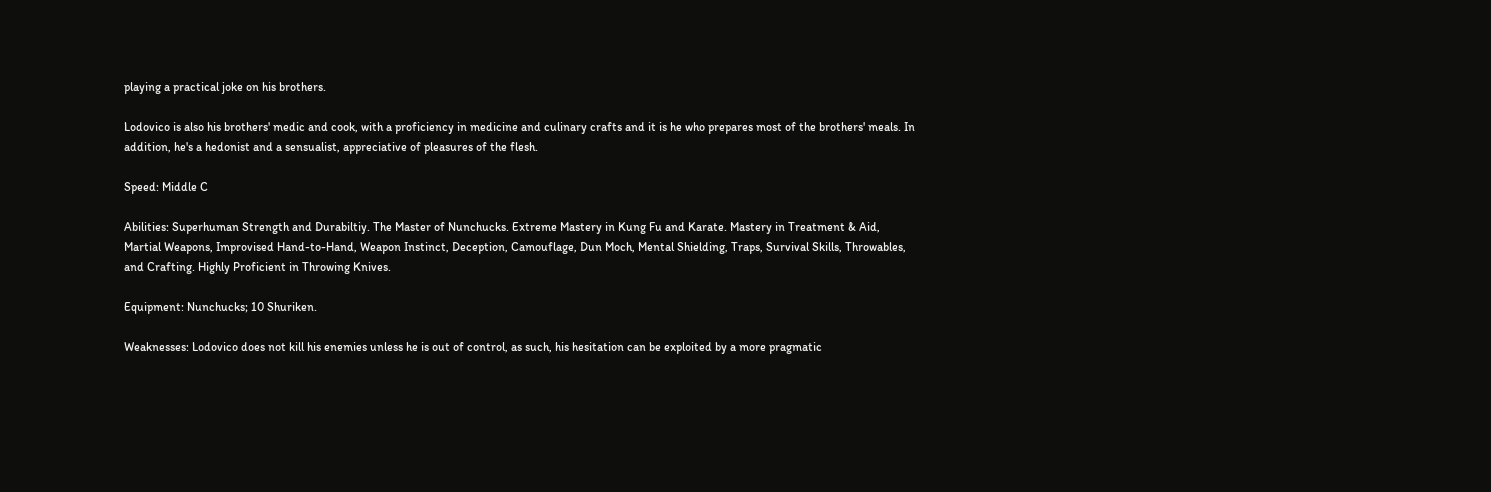playing a practical joke on his brothers.

Lodovico is also his brothers' medic and cook, with a proficiency in medicine and culinary crafts and it is he who prepares most of the brothers' meals. In addition, he's a hedonist and a sensualist, appreciative of pleasures of the flesh.

Speed: Middle C

Abilities: Superhuman Strength and Durabiltiy. The Master of Nunchucks. Extreme Mastery in Kung Fu and Karate. Mastery in Treatment & Aid, Martial Weapons, Improvised Hand-to-Hand, Weapon Instinct, Deception, Camouflage, Dun Moch, Mental Shielding, Traps, Survival Skills, Throwables, and Crafting. Highly Proficient in Throwing Knives.

Equipment: Nunchucks; 10 Shuriken.

Weaknesses: Lodovico does not kill his enemies unless he is out of control, as such, his hesitation can be exploited by a more pragmatic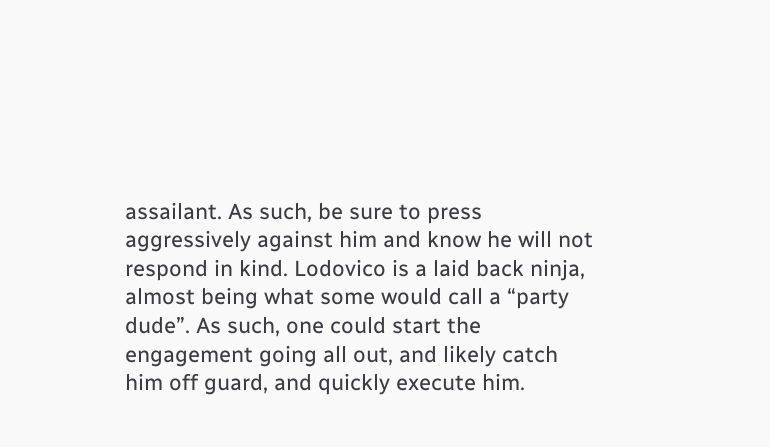assailant. As such, be sure to press aggressively against him and know he will not respond in kind. Lodovico is a laid back ninja, almost being what some would call a “party dude”. As such, one could start the engagement going all out, and likely catch him off guard, and quickly execute him.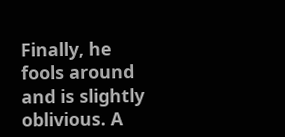Finally, he fools around and is slightly oblivious. A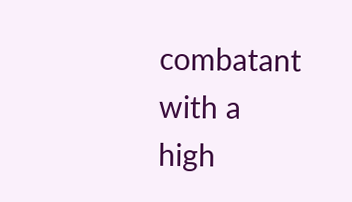combatant with a high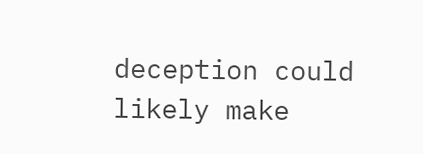deception could likely make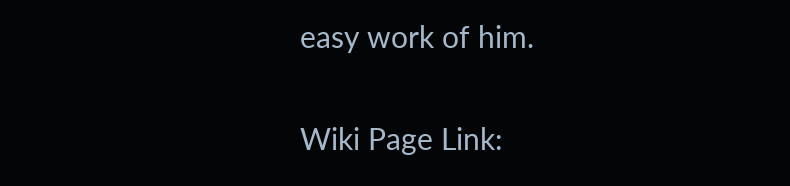easy work of him.

Wiki Page Link: